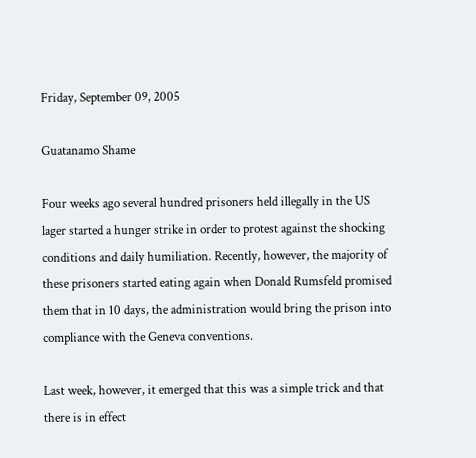Friday, September 09, 2005

Guatanamo Shame

Four weeks ago several hundred prisoners held illegally in the US lager started a hunger strike in order to protest against the shocking conditions and daily humiliation. Recently, however, the majority of these prisoners started eating again when Donald Rumsfeld promised them that in 10 days, the administration would bring the prison into compliance with the Geneva conventions.

Last week, however, it emerged that this was a simple trick and that there is in effect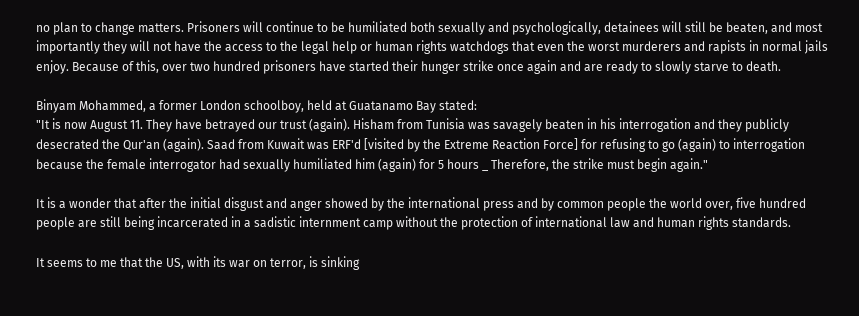no plan to change matters. Prisoners will continue to be humiliated both sexually and psychologically, detainees will still be beaten, and most importantly they will not have the access to the legal help or human rights watchdogs that even the worst murderers and rapists in normal jails enjoy. Because of this, over two hundred prisoners have started their hunger strike once again and are ready to slowly starve to death.

Binyam Mohammed, a former London schoolboy, held at Guatanamo Bay stated:
"It is now August 11. They have betrayed our trust (again). Hisham from Tunisia was savagely beaten in his interrogation and they publicly desecrated the Qur'an (again). Saad from Kuwait was ERF'd [visited by the Extreme Reaction Force] for refusing to go (again) to interrogation because the female interrogator had sexually humiliated him (again) for 5 hours _ Therefore, the strike must begin again."

It is a wonder that after the initial disgust and anger showed by the international press and by common people the world over, five hundred people are still being incarcerated in a sadistic internment camp without the protection of international law and human rights standards.

It seems to me that the US, with its war on terror, is sinking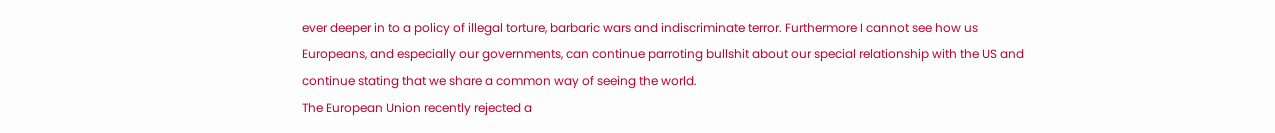ever deeper in to a policy of illegal torture, barbaric wars and indiscriminate terror. Furthermore I cannot see how us Europeans, and especially our governments, can continue parroting bullshit about our special relationship with the US and continue stating that we share a common way of seeing the world.
The European Union recently rejected a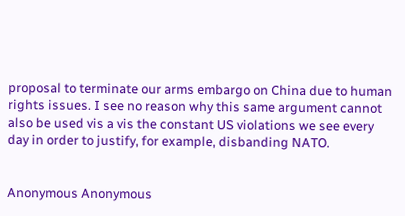proposal to terminate our arms embargo on China due to human rights issues. I see no reason why this same argument cannot also be used vis a vis the constant US violations we see every day in order to justify, for example, disbanding NATO.


Anonymous Anonymous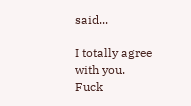said...

I totally agree with you. Fuck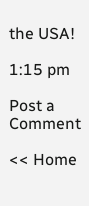the USA!

1:15 pm

Post a Comment

<< Home